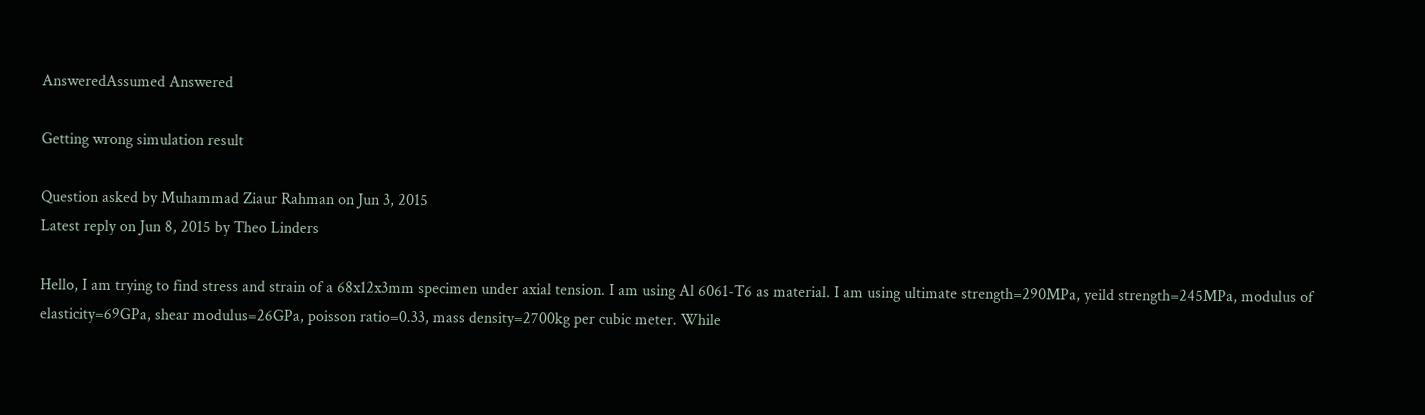AnsweredAssumed Answered

Getting wrong simulation result

Question asked by Muhammad Ziaur Rahman on Jun 3, 2015
Latest reply on Jun 8, 2015 by Theo Linders

Hello, I am trying to find stress and strain of a 68x12x3mm specimen under axial tension. I am using Al 6061-T6 as material. I am using ultimate strength=290MPa, yeild strength=245MPa, modulus of elasticity=69GPa, shear modulus=26GPa, poisson ratio=0.33, mass density=2700kg per cubic meter. While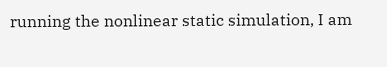running the nonlinear static simulation, I am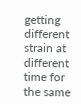getting different strain at different time for the same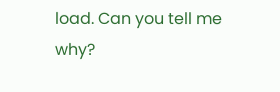load. Can you tell me why?